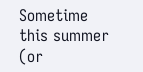Sometime this summer (or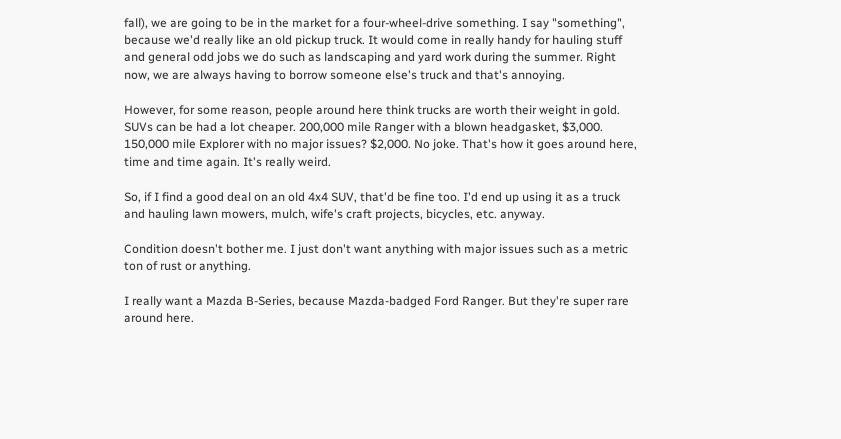fall), we are going to be in the market for a four-wheel-drive something. I say "something", because we'd really like an old pickup truck. It would come in really handy for hauling stuff and general odd jobs we do such as landscaping and yard work during the summer. Right now, we are always having to borrow someone else's truck and that's annoying.

However, for some reason, people around here think trucks are worth their weight in gold. SUVs can be had a lot cheaper. 200,000 mile Ranger with a blown headgasket, $3,000. 150,000 mile Explorer with no major issues? $2,000. No joke. That's how it goes around here, time and time again. It's really weird.

So, if I find a good deal on an old 4x4 SUV, that'd be fine too. I'd end up using it as a truck and hauling lawn mowers, mulch, wife's craft projects, bicycles, etc. anyway.

Condition doesn't bother me. I just don't want anything with major issues such as a metric ton of rust or anything.

I really want a Mazda B-Series, because Mazda-badged Ford Ranger. But they're super rare around here.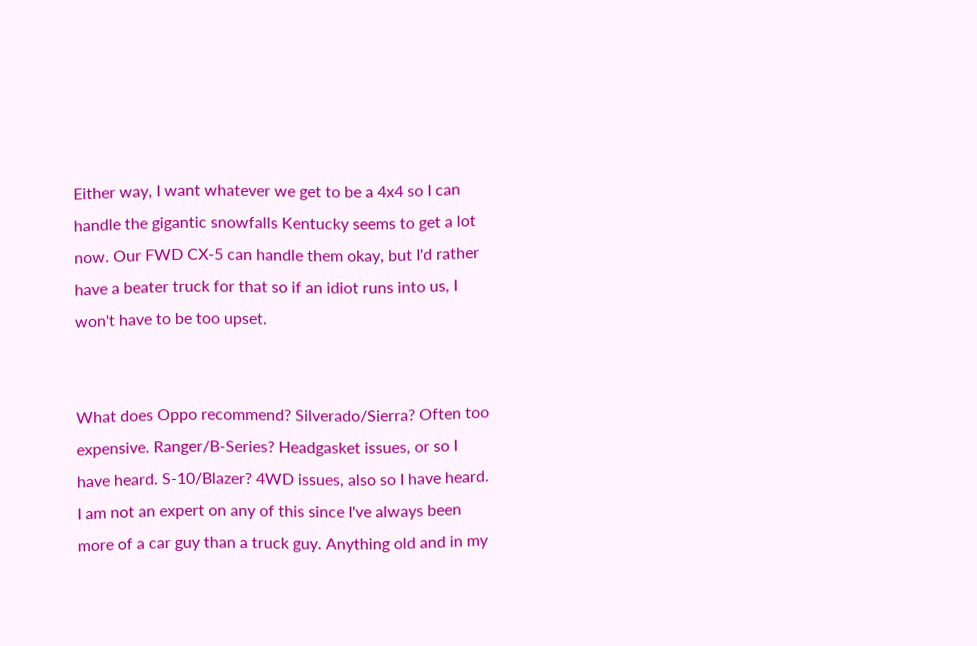Either way, I want whatever we get to be a 4x4 so I can handle the gigantic snowfalls Kentucky seems to get a lot now. Our FWD CX-5 can handle them okay, but I'd rather have a beater truck for that so if an idiot runs into us, I won't have to be too upset.


What does Oppo recommend? Silverado/Sierra? Often too expensive. Ranger/B-Series? Headgasket issues, or so I have heard. S-10/Blazer? 4WD issues, also so I have heard. I am not an expert on any of this since I've always been more of a car guy than a truck guy. Anything old and in my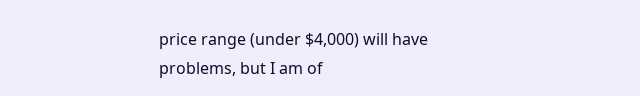price range (under $4,000) will have problems, but I am of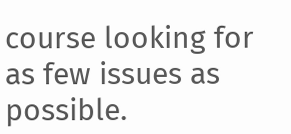course looking for as few issues as possible.